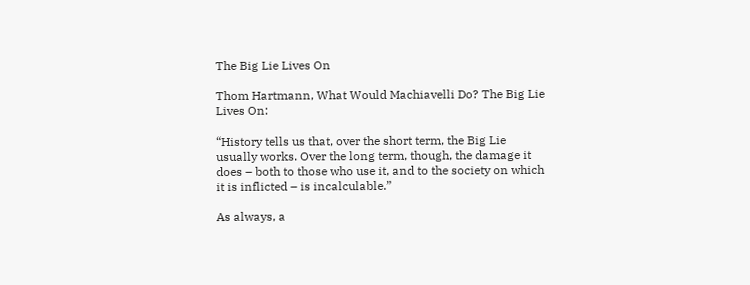The Big Lie Lives On

Thom Hartmann, What Would Machiavelli Do? The Big Lie Lives On:

“History tells us that, over the short term, the Big Lie usually works. Over the long term, though, the damage it does – both to those who use it, and to the society on which it is inflicted – is incalculable.”

As always, a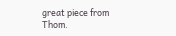great piece from Thom.